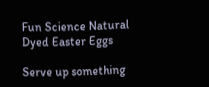Fun Science Natural Dyed Easter Eggs

Serve up something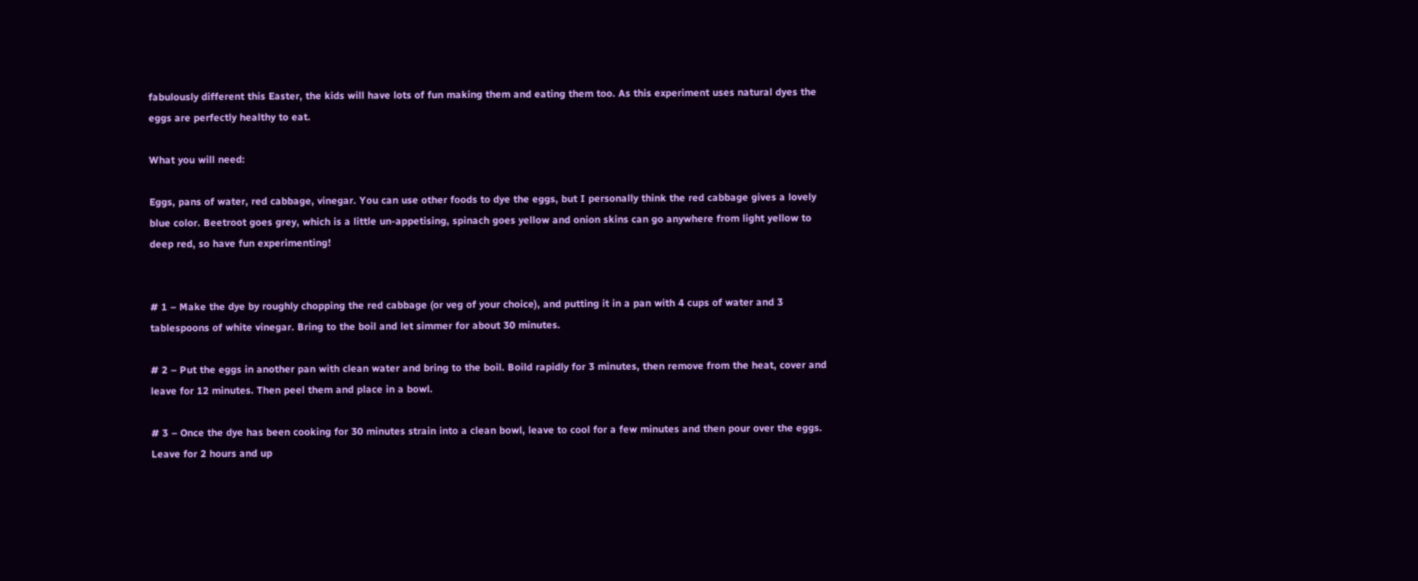fabulously different this Easter, the kids will have lots of fun making them and eating them too. As this experiment uses natural dyes the eggs are perfectly healthy to eat.

What you will need:

Eggs, pans of water, red cabbage, vinegar. You can use other foods to dye the eggs, but I personally think the red cabbage gives a lovely blue color. Beetroot goes grey, which is a little un-appetising, spinach goes yellow and onion skins can go anywhere from light yellow to deep red, so have fun experimenting!


# 1 – Make the dye by roughly chopping the red cabbage (or veg of your choice), and putting it in a pan with 4 cups of water and 3 tablespoons of white vinegar. Bring to the boil and let simmer for about 30 minutes.

# 2 – Put the eggs in another pan with clean water and bring to the boil. Boild rapidly for 3 minutes, then remove from the heat, cover and leave for 12 minutes. Then peel them and place in a bowl.

# 3 – Once the dye has been cooking for 30 minutes strain into a clean bowl, leave to cool for a few minutes and then pour over the eggs. Leave for 2 hours and up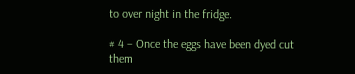to over night in the fridge.

# 4 – Once the eggs have been dyed cut them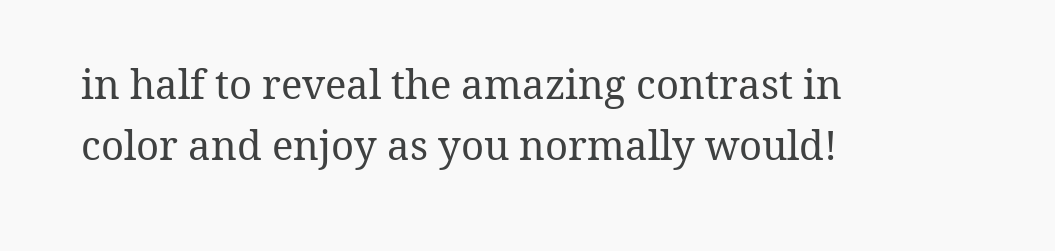in half to reveal the amazing contrast in color and enjoy as you normally would!